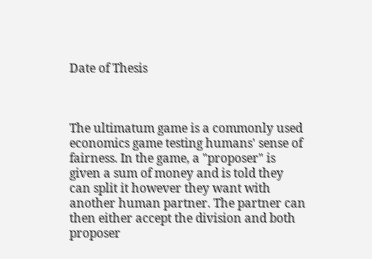Date of Thesis



The ultimatum game is a commonly used economics game testing humans' sense of fairness. In the game, a "proposer" is given a sum of money and is told they can split it however they want with another human partner. The partner can then either accept the division and both proposer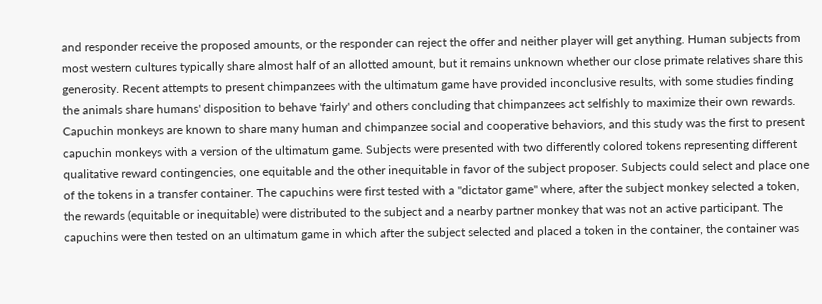and responder receive the proposed amounts, or the responder can reject the offer and neither player will get anything. Human subjects from most western cultures typically share almost half of an allotted amount, but it remains unknown whether our close primate relatives share this generosity. Recent attempts to present chimpanzees with the ultimatum game have provided inconclusive results, with some studies finding the animals share humans' disposition to behave 'fairly' and others concluding that chimpanzees act selfishly to maximize their own rewards. Capuchin monkeys are known to share many human and chimpanzee social and cooperative behaviors, and this study was the first to present capuchin monkeys with a version of the ultimatum game. Subjects were presented with two differently colored tokens representing different qualitative reward contingencies, one equitable and the other inequitable in favor of the subject proposer. Subjects could select and place one of the tokens in a transfer container. The capuchins were first tested with a "dictator game" where, after the subject monkey selected a token, the rewards (equitable or inequitable) were distributed to the subject and a nearby partner monkey that was not an active participant. The capuchins were then tested on an ultimatum game in which after the subject selected and placed a token in the container, the container was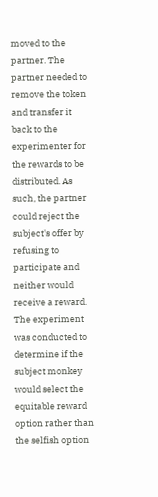moved to the partner. The partner needed to remove the token and transfer it back to the experimenter for the rewards to be distributed. As such, the partner could reject the subject's offer by refusing to participate and neither would receive a reward. The experiment was conducted to determine if the subject monkey would select the equitable reward option rather than the selfish option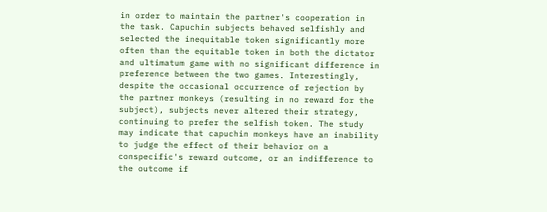in order to maintain the partner's cooperation in the task. Capuchin subjects behaved selfishly and selected the inequitable token significantly more often than the equitable token in both the dictator and ultimatum game with no significant difference in preference between the two games. Interestingly, despite the occasional occurrence of rejection by the partner monkeys (resulting in no reward for the subject), subjects never altered their strategy, continuing to prefer the selfish token. The study may indicate that capuchin monkeys have an inability to judge the effect of their behavior on a conspecific's reward outcome, or an indifference to the outcome if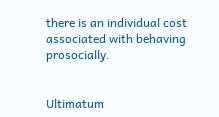there is an individual cost associated with behaving prosocially.


Ultimatum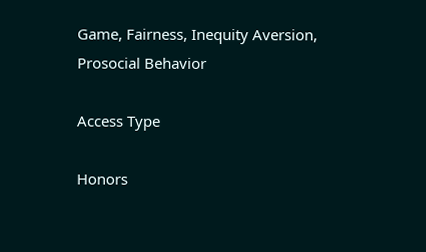Game, Fairness, Inequity Aversion, Prosocial Behavior

Access Type

Honors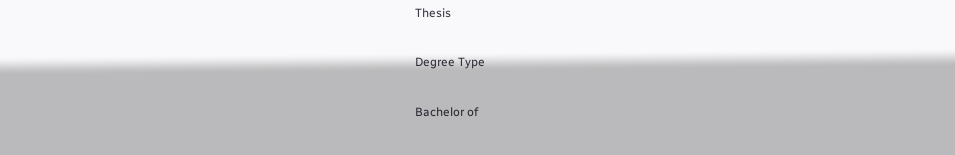Thesis

Degree Type

Bachelor of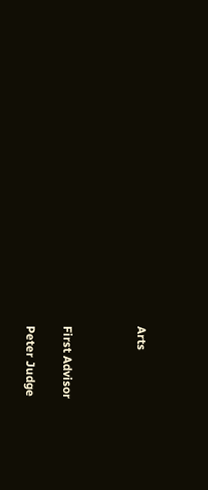Arts



First Advisor

Peter Judge